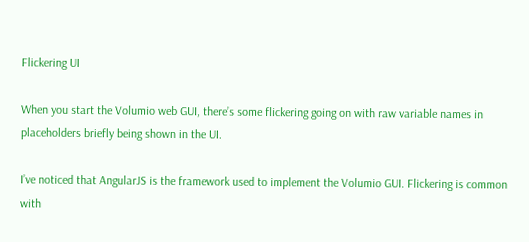Flickering UI

When you start the Volumio web GUI, there’s some flickering going on with raw variable names in placeholders briefly being shown in the UI.

I’ve noticed that AngularJS is the framework used to implement the Volumio GUI. Flickering is common with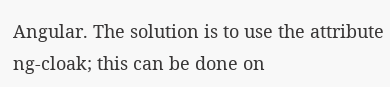Angular. The solution is to use the attribute ng-cloak; this can be done on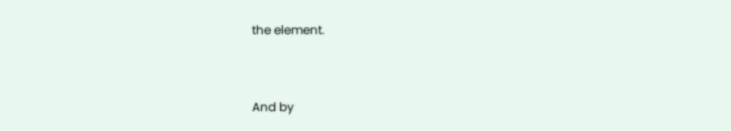the element.


And by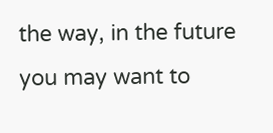the way, in the future you may want to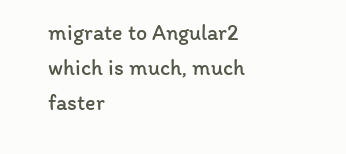migrate to Angular2 which is much, much faster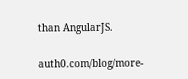than AngularJS.

auth0.com/blog/more-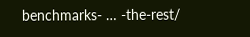benchmarks- … -the-rest/